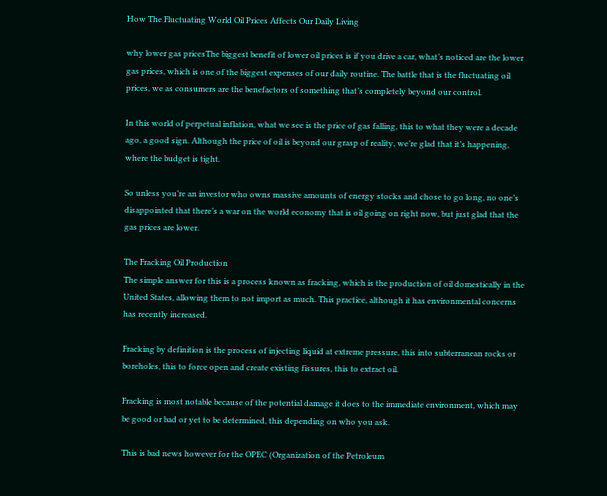How The Fluctuating World Oil Prices Affects Our Daily Living

why lower gas pricesThe biggest benefit of lower oil prices is if you drive a car, what’s noticed are the lower gas prices, which is one of the biggest expenses of our daily routine. The battle that is the fluctuating oil prices, we as consumers are the benefactors of something that’s completely beyond our control.

In this world of perpetual inflation, what we see is the price of gas falling, this to what they were a decade ago, a good sign. Although the price of oil is beyond our grasp of reality, we’re glad that it’s happening, where the budget is tight.

So unless you’re an investor who owns massive amounts of energy stocks and chose to go long, no one’s disappointed that there’s a war on the world economy that is oil going on right now, but just glad that the gas prices are lower.

The Fracking Oil Production
The simple answer for this is a process known as fracking, which is the production of oil domestically in the United States, allowing them to not import as much. This practice, although it has environmental concerns has recently increased.

Fracking by definition is the process of injecting liquid at extreme pressure, this into subterranean rocks or boreholes, this to force open and create existing fissures, this to extract oil.

Fracking is most notable because of the potential damage it does to the immediate environment, which may be good or bad or yet to be determined, this depending on who you ask.

This is bad news however for the OPEC (Organization of the Petroleum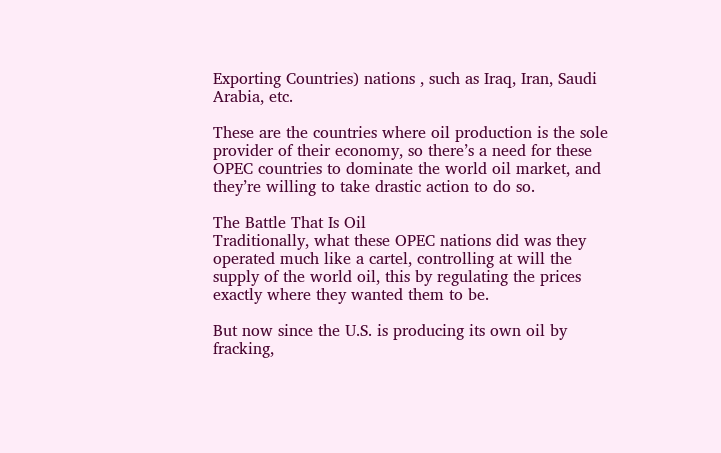Exporting Countries) nations , such as Iraq, Iran, Saudi Arabia, etc.

These are the countries where oil production is the sole provider of their economy, so there’s a need for these OPEC countries to dominate the world oil market, and they’re willing to take drastic action to do so.

The Battle That Is Oil
Traditionally, what these OPEC nations did was they operated much like a cartel, controlling at will the supply of the world oil, this by regulating the prices exactly where they wanted them to be.

But now since the U.S. is producing its own oil by fracking,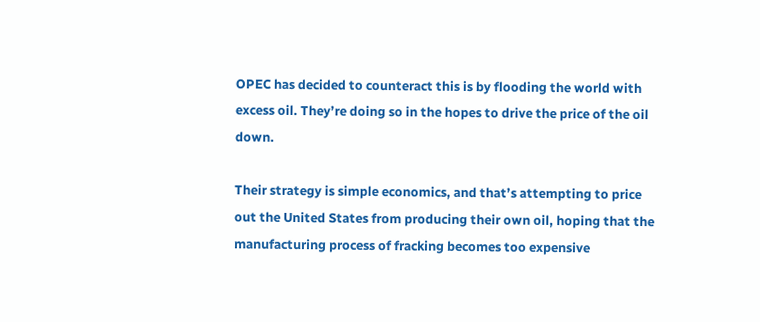OPEC has decided to counteract this is by flooding the world with excess oil. They’re doing so in the hopes to drive the price of the oil down.

Their strategy is simple economics, and that’s attempting to price out the United States from producing their own oil, hoping that the manufacturing process of fracking becomes too expensive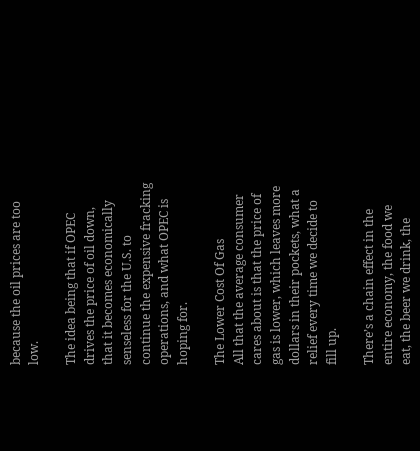because the oil prices are too low.

The idea being that if OPEC drives the price of oil down, that it becomes economically senseless for the U.S. to continue the expensive fracking operations, and what OPEC is hoping for.

The Lower Cost Of Gas
All that the average consumer cares about is that the price of gas is lower, which leaves more dollars in their pockets, what a relief every time we decide to fill up.

There’s a chain effect in the entire economy, the food we eat, the beer we drink, the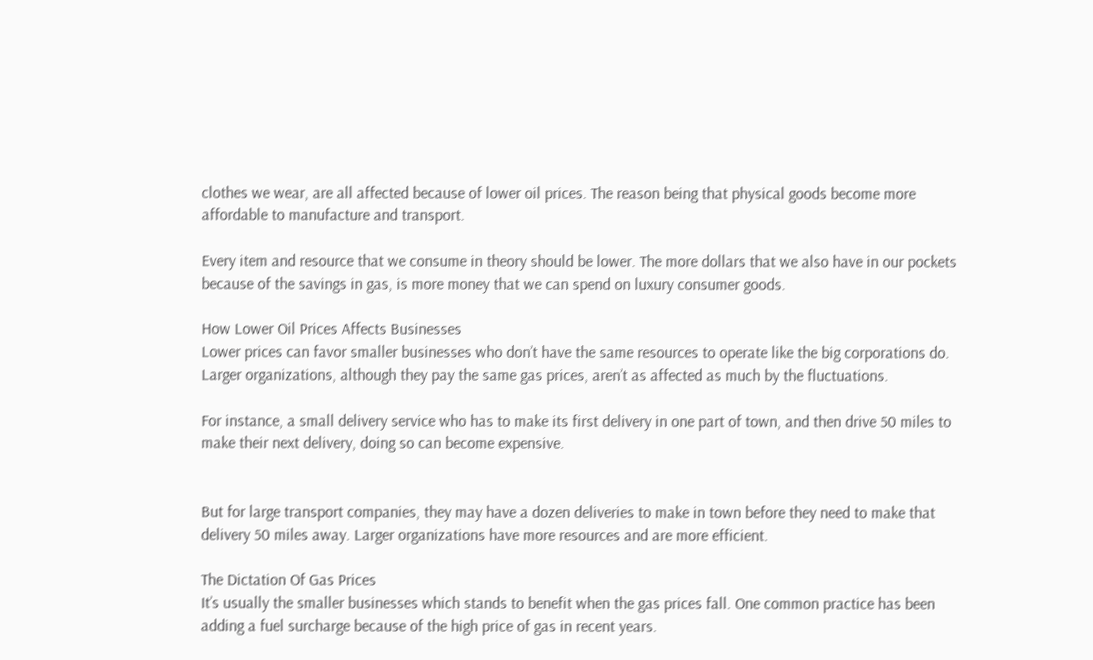clothes we wear, are all affected because of lower oil prices. The reason being that physical goods become more affordable to manufacture and transport.

Every item and resource that we consume in theory should be lower. The more dollars that we also have in our pockets because of the savings in gas, is more money that we can spend on luxury consumer goods.

How Lower Oil Prices Affects Businesses
Lower prices can favor smaller businesses who don’t have the same resources to operate like the big corporations do. Larger organizations, although they pay the same gas prices, aren’t as affected as much by the fluctuations.

For instance, a small delivery service who has to make its first delivery in one part of town, and then drive 50 miles to make their next delivery, doing so can become expensive.


But for large transport companies, they may have a dozen deliveries to make in town before they need to make that delivery 50 miles away. Larger organizations have more resources and are more efficient.

The Dictation Of Gas Prices
It’s usually the smaller businesses which stands to benefit when the gas prices fall. One common practice has been adding a fuel surcharge because of the high price of gas in recent years.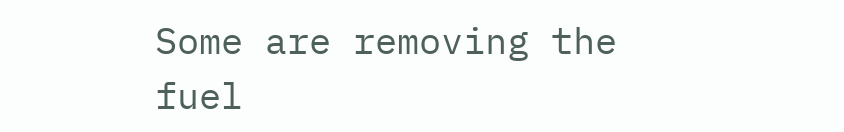Some are removing the fuel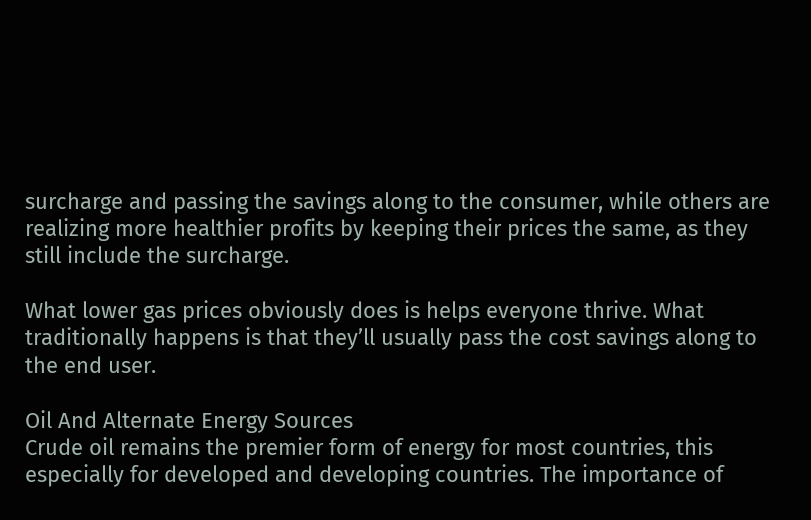surcharge and passing the savings along to the consumer, while others are realizing more healthier profits by keeping their prices the same, as they still include the surcharge.

What lower gas prices obviously does is helps everyone thrive. What traditionally happens is that they’ll usually pass the cost savings along to the end user.

Oil And Alternate Energy Sources
Crude oil remains the premier form of energy for most countries, this especially for developed and developing countries. The importance of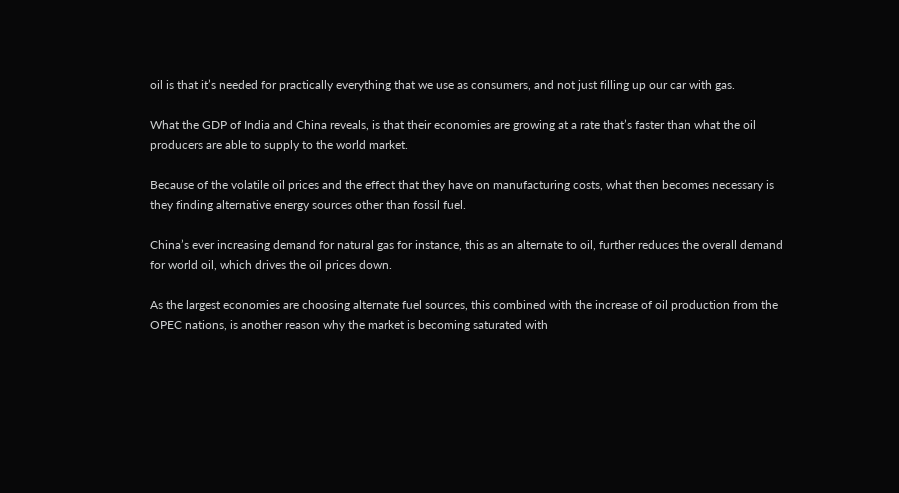oil is that it’s needed for practically everything that we use as consumers, and not just filling up our car with gas.

What the GDP of India and China reveals, is that their economies are growing at a rate that’s faster than what the oil producers are able to supply to the world market.

Because of the volatile oil prices and the effect that they have on manufacturing costs, what then becomes necessary is they finding alternative energy sources other than fossil fuel.

China’s ever increasing demand for natural gas for instance, this as an alternate to oil, further reduces the overall demand for world oil, which drives the oil prices down.

As the largest economies are choosing alternate fuel sources, this combined with the increase of oil production from the OPEC nations, is another reason why the market is becoming saturated with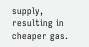supply, resulting in cheaper gas.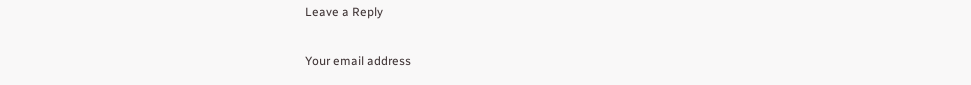Leave a Reply

Your email address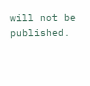will not be published.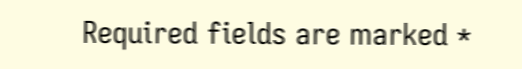Required fields are marked *